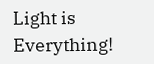Light is Everything!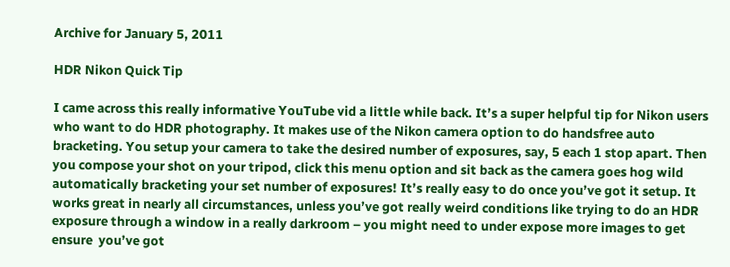Archive for January 5, 2011

HDR Nikon Quick Tip

I came across this really informative YouTube vid a little while back. It’s a super helpful tip for Nikon users who want to do HDR photography. It makes use of the Nikon camera option to do handsfree auto bracketing. You setup your camera to take the desired number of exposures, say, 5 each 1 stop apart. Then you compose your shot on your tripod, click this menu option and sit back as the camera goes hog wild automatically bracketing your set number of exposures! It’s really easy to do once you’ve got it setup. It works great in nearly all circumstances, unless you’ve got really weird conditions like trying to do an HDR exposure through a window in a really darkroom – you might need to under expose more images to get ensure  you’ve got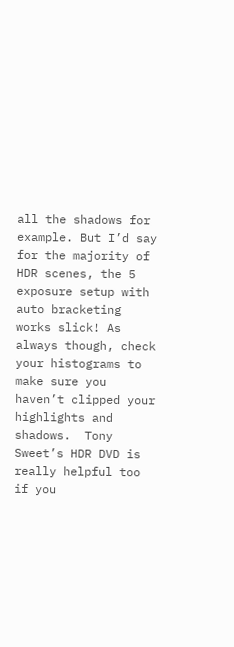all the shadows for example. But I’d say for the majority of HDR scenes, the 5 exposure setup with auto bracketing works slick! As always though, check your histograms to make sure you haven’t clipped your highlights and shadows.  Tony Sweet’s HDR DVD is really helpful too if you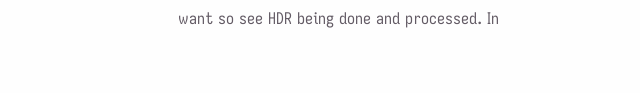want so see HDR being done and processed. In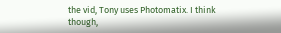the vid, Tony uses Photomatix. I think though,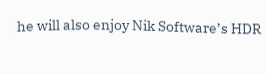he will also enjoy Nik Software’s HDR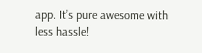app. It’s pure awesome with less hassle!